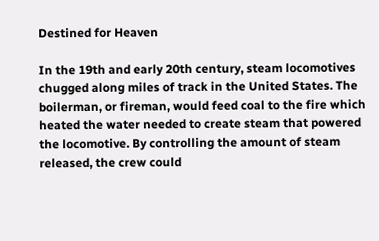Destined for Heaven

In the 19th and early 20th century, steam locomotives chugged along miles of track in the United States. The boilerman, or fireman, would feed coal to the fire which heated the water needed to create steam that powered the locomotive. By controlling the amount of steam released, the crew could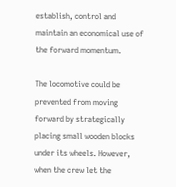establish, control and maintain an economical use of the forward momentum.

The locomotive could be prevented from moving forward by strategically placing small wooden blocks under its wheels. However, when the crew let the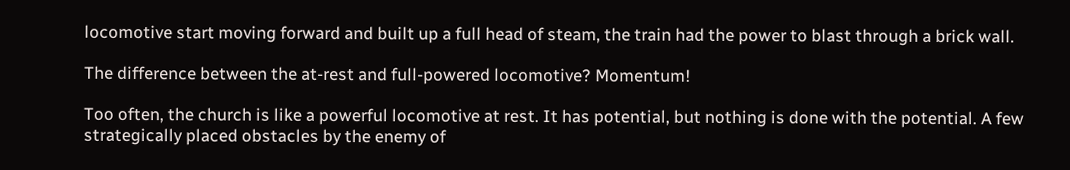locomotive start moving forward and built up a full head of steam, the train had the power to blast through a brick wall.

The difference between the at-rest and full-powered locomotive? Momentum!

Too often, the church is like a powerful locomotive at rest. It has potential, but nothing is done with the potential. A few strategically placed obstacles by the enemy of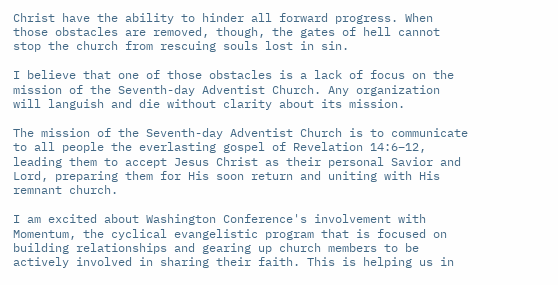Christ have the ability to hinder all forward progress. When those obstacles are removed, though, the gates of hell cannot stop the church from rescuing souls lost in sin.

I believe that one of those obstacles is a lack of focus on the mission of the Seventh-day Adventist Church. Any organization will languish and die without clarity about its mission.

The mission of the Seventh-day Adventist Church is to communicate to all people the everlasting gospel of Revelation 14:6–12, leading them to accept Jesus Christ as their personal Savior and Lord, preparing them for His soon return and uniting with His remnant church.

I am excited about Washington Conference's involvement with Momentum, the cyclical evangelistic program that is focused on building relationships and gearing up church members to be actively involved in sharing their faith. This is helping us in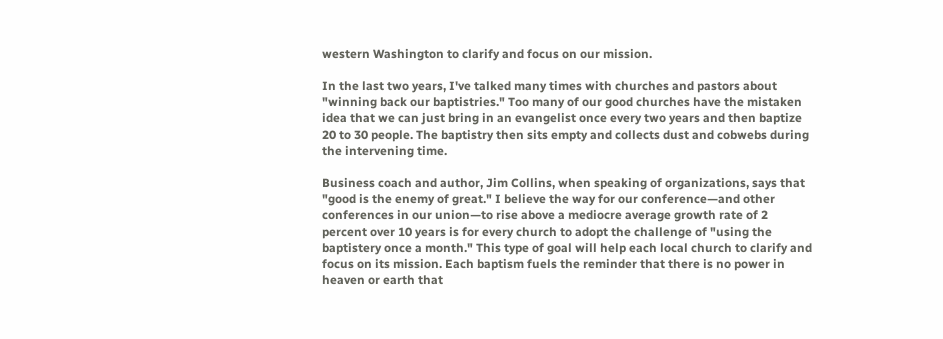western Washington to clarify and focus on our mission.

In the last two years, I've talked many times with churches and pastors about "winning back our baptistries." Too many of our good churches have the mistaken idea that we can just bring in an evangelist once every two years and then baptize 20 to 30 people. The baptistry then sits empty and collects dust and cobwebs during the intervening time.

Business coach and author, Jim Collins, when speaking of organizations, says that "good is the enemy of great." I believe the way for our conference—and other conferences in our union—to rise above a mediocre average growth rate of 2 percent over 10 years is for every church to adopt the challenge of "using the baptistery once a month." This type of goal will help each local church to clarify and focus on its mission. Each baptism fuels the reminder that there is no power in heaven or earth that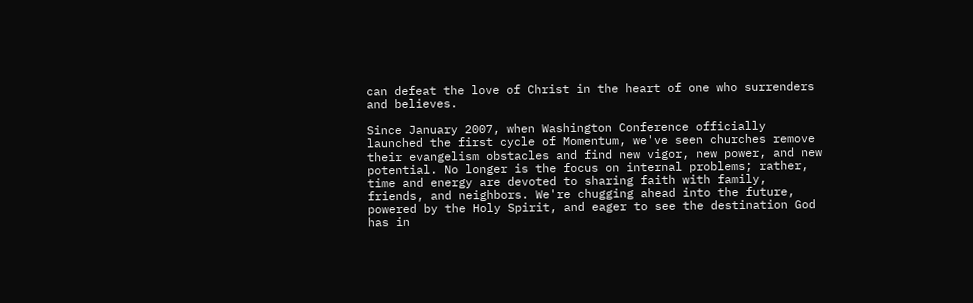can defeat the love of Christ in the heart of one who surrenders and believes.

Since January 2007, when Washington Conference officially launched the first cycle of Momentum, we've seen churches remove their evangelism obstacles and find new vigor, new power, and new potential. No longer is the focus on internal problems; rather, time and energy are devoted to sharing faith with family, friends, and neighbors. We're chugging ahead into the future, powered by the Holy Spirit, and eager to see the destination God has in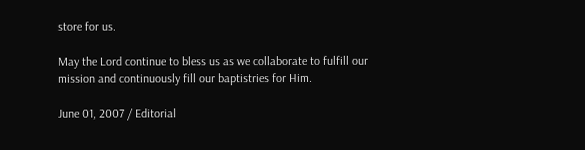store for us.

May the Lord continue to bless us as we collaborate to fulfill our mission and continuously fill our baptistries for Him.

June 01, 2007 / Editorial